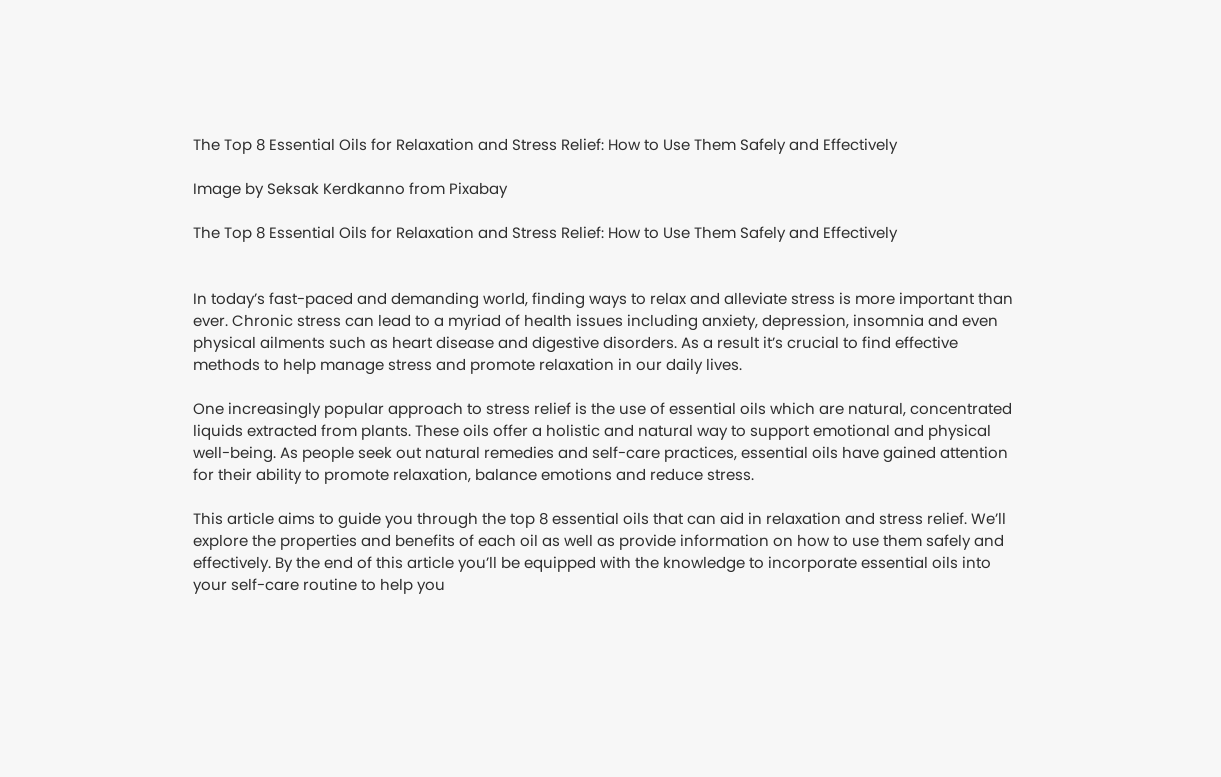The Top 8 Essential Oils for Relaxation and Stress Relief: How to Use Them Safely and Effectively

Image by Seksak Kerdkanno from Pixabay

The Top 8 Essential Oils for Relaxation and Stress Relief: How to Use Them Safely and Effectively


In today’s fast-paced and demanding world, finding ways to relax and alleviate stress is more important than ever. Chronic stress can lead to a myriad of health issues including anxiety, depression, insomnia and even physical ailments such as heart disease and digestive disorders. As a result it’s crucial to find effective methods to help manage stress and promote relaxation in our daily lives.

One increasingly popular approach to stress relief is the use of essential oils which are natural, concentrated liquids extracted from plants. These oils offer a holistic and natural way to support emotional and physical well-being. As people seek out natural remedies and self-care practices, essential oils have gained attention for their ability to promote relaxation, balance emotions and reduce stress.

This article aims to guide you through the top 8 essential oils that can aid in relaxation and stress relief. We’ll explore the properties and benefits of each oil as well as provide information on how to use them safely and effectively. By the end of this article you’ll be equipped with the knowledge to incorporate essential oils into your self-care routine to help you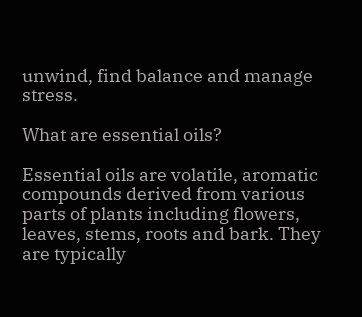unwind, find balance and manage stress.

What are essential oils?

Essential oils are volatile, aromatic compounds derived from various parts of plants including flowers, leaves, stems, roots and bark. They are typically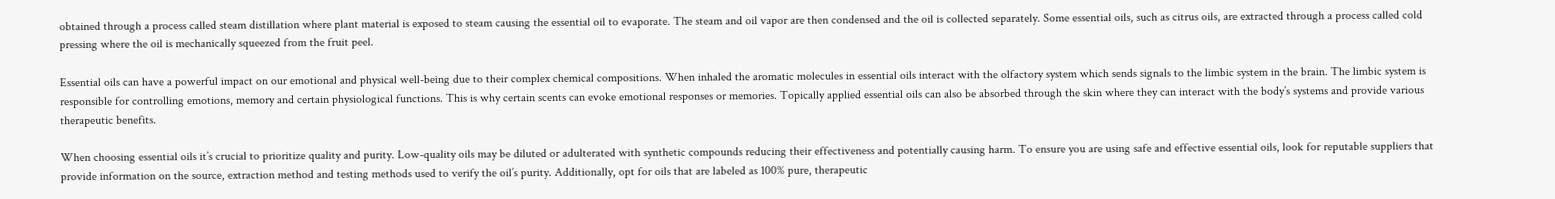obtained through a process called steam distillation where plant material is exposed to steam causing the essential oil to evaporate. The steam and oil vapor are then condensed and the oil is collected separately. Some essential oils, such as citrus oils, are extracted through a process called cold pressing where the oil is mechanically squeezed from the fruit peel.

Essential oils can have a powerful impact on our emotional and physical well-being due to their complex chemical compositions. When inhaled the aromatic molecules in essential oils interact with the olfactory system which sends signals to the limbic system in the brain. The limbic system is responsible for controlling emotions, memory and certain physiological functions. This is why certain scents can evoke emotional responses or memories. Topically applied essential oils can also be absorbed through the skin where they can interact with the body’s systems and provide various therapeutic benefits.

When choosing essential oils it’s crucial to prioritize quality and purity. Low-quality oils may be diluted or adulterated with synthetic compounds reducing their effectiveness and potentially causing harm. To ensure you are using safe and effective essential oils, look for reputable suppliers that provide information on the source, extraction method and testing methods used to verify the oil’s purity. Additionally, opt for oils that are labeled as 100% pure, therapeutic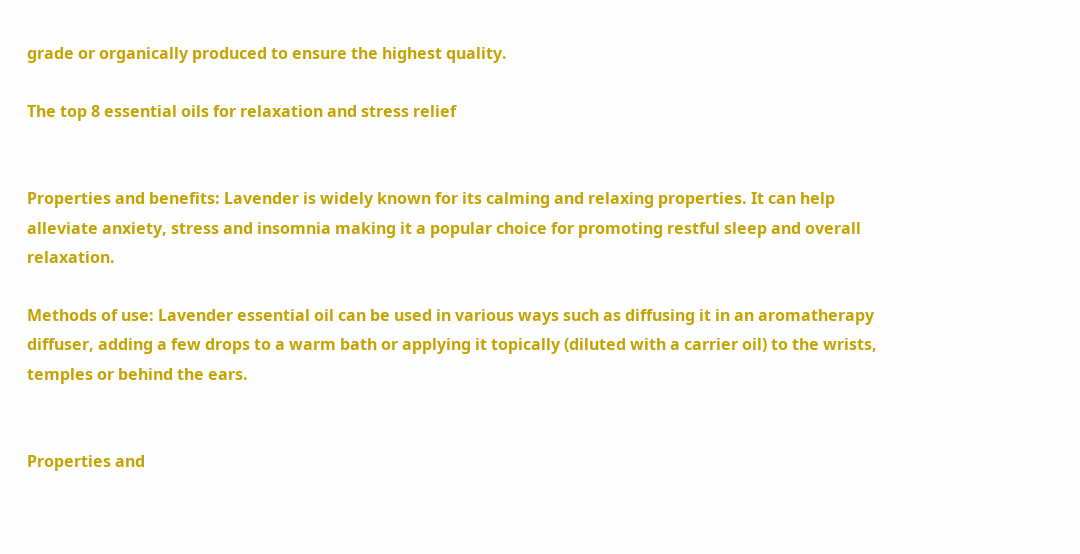grade or organically produced to ensure the highest quality.

The top 8 essential oils for relaxation and stress relief


Properties and benefits: Lavender is widely known for its calming and relaxing properties. It can help alleviate anxiety, stress and insomnia making it a popular choice for promoting restful sleep and overall relaxation.

Methods of use: Lavender essential oil can be used in various ways such as diffusing it in an aromatherapy diffuser, adding a few drops to a warm bath or applying it topically (diluted with a carrier oil) to the wrists, temples or behind the ears.


Properties and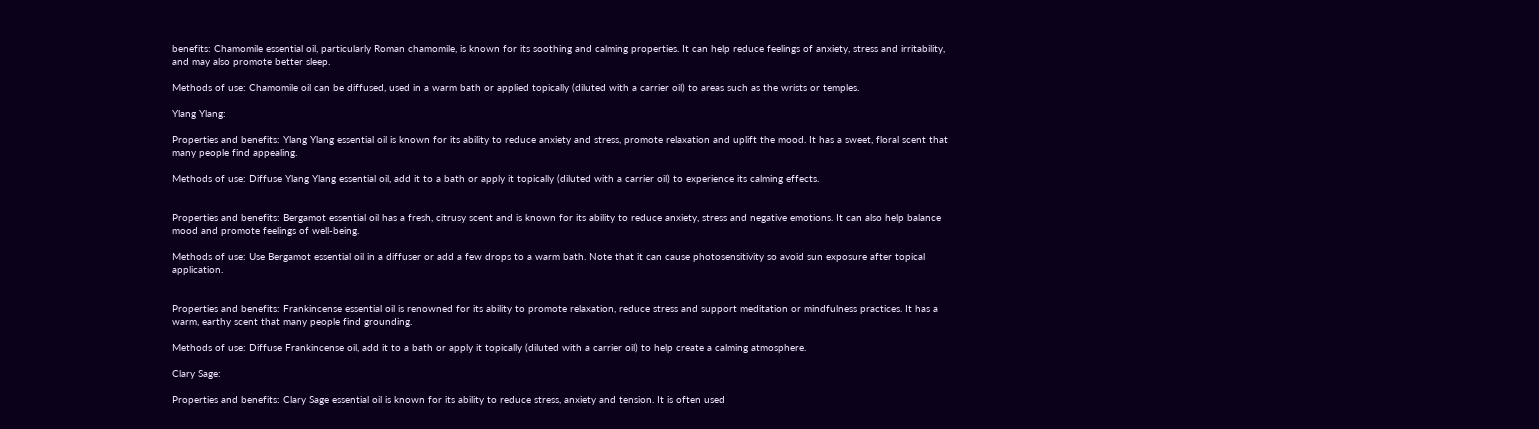benefits: Chamomile essential oil, particularly Roman chamomile, is known for its soothing and calming properties. It can help reduce feelings of anxiety, stress and irritability, and may also promote better sleep.

Methods of use: Chamomile oil can be diffused, used in a warm bath or applied topically (diluted with a carrier oil) to areas such as the wrists or temples.

Ylang Ylang:

Properties and benefits: Ylang Ylang essential oil is known for its ability to reduce anxiety and stress, promote relaxation and uplift the mood. It has a sweet, floral scent that many people find appealing.

Methods of use: Diffuse Ylang Ylang essential oil, add it to a bath or apply it topically (diluted with a carrier oil) to experience its calming effects.


Properties and benefits: Bergamot essential oil has a fresh, citrusy scent and is known for its ability to reduce anxiety, stress and negative emotions. It can also help balance mood and promote feelings of well-being.

Methods of use: Use Bergamot essential oil in a diffuser or add a few drops to a warm bath. Note that it can cause photosensitivity so avoid sun exposure after topical application.


Properties and benefits: Frankincense essential oil is renowned for its ability to promote relaxation, reduce stress and support meditation or mindfulness practices. It has a warm, earthy scent that many people find grounding.

Methods of use: Diffuse Frankincense oil, add it to a bath or apply it topically (diluted with a carrier oil) to help create a calming atmosphere.

Clary Sage:

Properties and benefits: Clary Sage essential oil is known for its ability to reduce stress, anxiety and tension. It is often used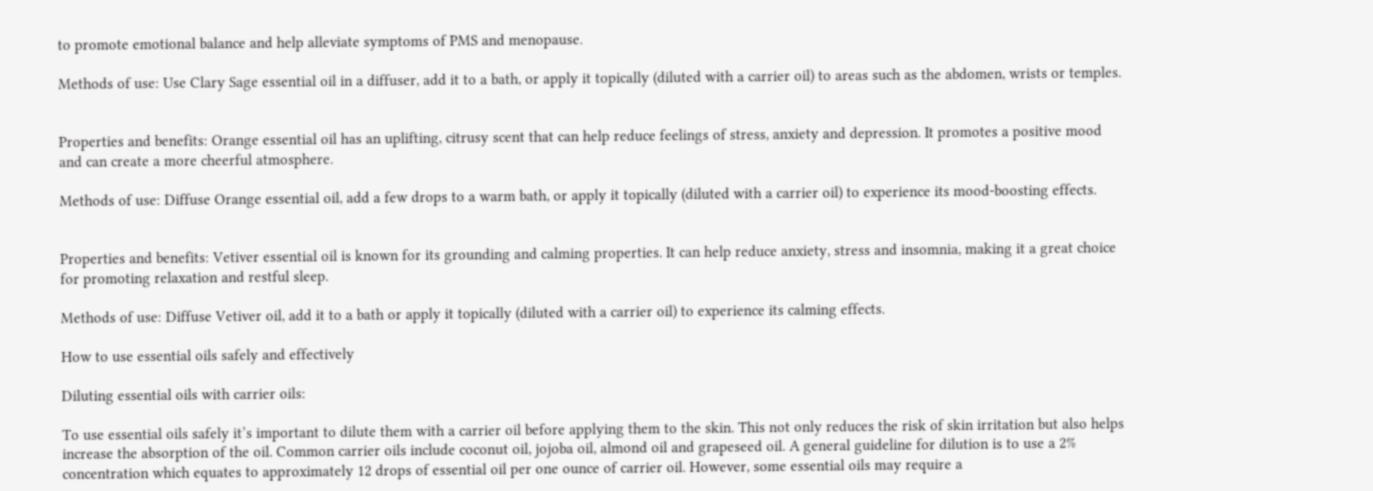to promote emotional balance and help alleviate symptoms of PMS and menopause.

Methods of use: Use Clary Sage essential oil in a diffuser, add it to a bath, or apply it topically (diluted with a carrier oil) to areas such as the abdomen, wrists or temples.


Properties and benefits: Orange essential oil has an uplifting, citrusy scent that can help reduce feelings of stress, anxiety and depression. It promotes a positive mood and can create a more cheerful atmosphere.

Methods of use: Diffuse Orange essential oil, add a few drops to a warm bath, or apply it topically (diluted with a carrier oil) to experience its mood-boosting effects.


Properties and benefits: Vetiver essential oil is known for its grounding and calming properties. It can help reduce anxiety, stress and insomnia, making it a great choice for promoting relaxation and restful sleep.

Methods of use: Diffuse Vetiver oil, add it to a bath or apply it topically (diluted with a carrier oil) to experience its calming effects.

How to use essential oils safely and effectively

Diluting essential oils with carrier oils:

To use essential oils safely it’s important to dilute them with a carrier oil before applying them to the skin. This not only reduces the risk of skin irritation but also helps increase the absorption of the oil. Common carrier oils include coconut oil, jojoba oil, almond oil and grapeseed oil. A general guideline for dilution is to use a 2% concentration which equates to approximately 12 drops of essential oil per one ounce of carrier oil. However, some essential oils may require a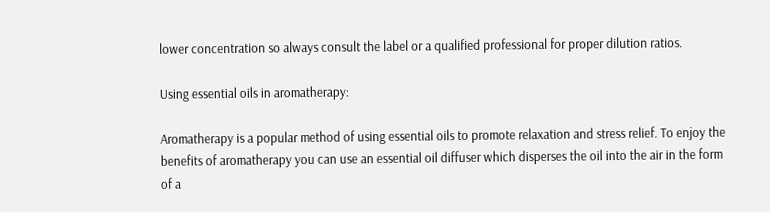lower concentration so always consult the label or a qualified professional for proper dilution ratios.

Using essential oils in aromatherapy:

Aromatherapy is a popular method of using essential oils to promote relaxation and stress relief. To enjoy the benefits of aromatherapy you can use an essential oil diffuser which disperses the oil into the air in the form of a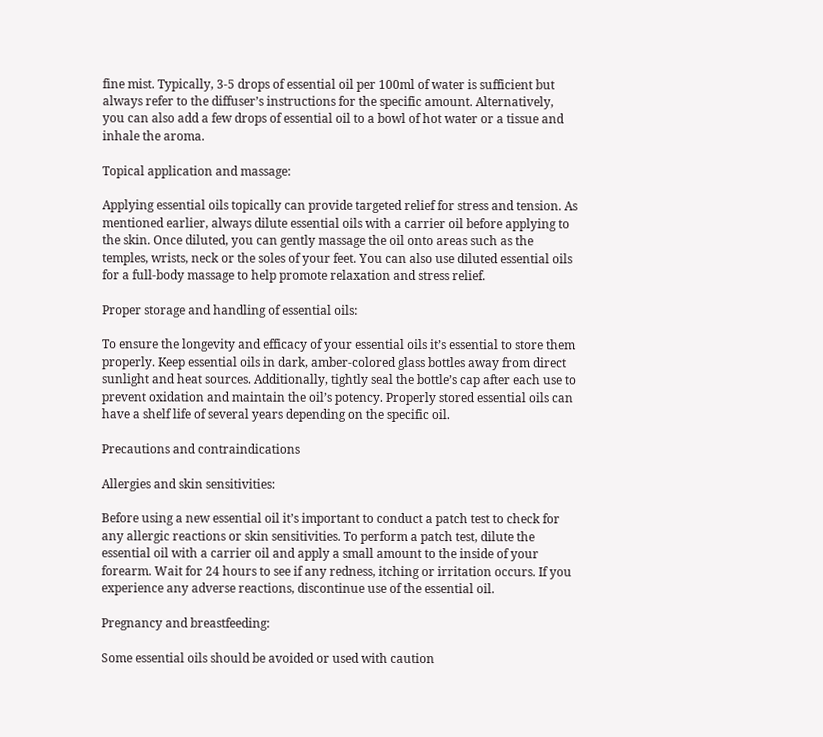fine mist. Typically, 3-5 drops of essential oil per 100ml of water is sufficient but always refer to the diffuser’s instructions for the specific amount. Alternatively, you can also add a few drops of essential oil to a bowl of hot water or a tissue and inhale the aroma.

Topical application and massage:

Applying essential oils topically can provide targeted relief for stress and tension. As mentioned earlier, always dilute essential oils with a carrier oil before applying to the skin. Once diluted, you can gently massage the oil onto areas such as the temples, wrists, neck or the soles of your feet. You can also use diluted essential oils for a full-body massage to help promote relaxation and stress relief.

Proper storage and handling of essential oils:

To ensure the longevity and efficacy of your essential oils it’s essential to store them properly. Keep essential oils in dark, amber-colored glass bottles away from direct sunlight and heat sources. Additionally, tightly seal the bottle’s cap after each use to prevent oxidation and maintain the oil’s potency. Properly stored essential oils can have a shelf life of several years depending on the specific oil.

Precautions and contraindications

Allergies and skin sensitivities:

Before using a new essential oil it’s important to conduct a patch test to check for any allergic reactions or skin sensitivities. To perform a patch test, dilute the essential oil with a carrier oil and apply a small amount to the inside of your forearm. Wait for 24 hours to see if any redness, itching or irritation occurs. If you experience any adverse reactions, discontinue use of the essential oil.

Pregnancy and breastfeeding:

Some essential oils should be avoided or used with caution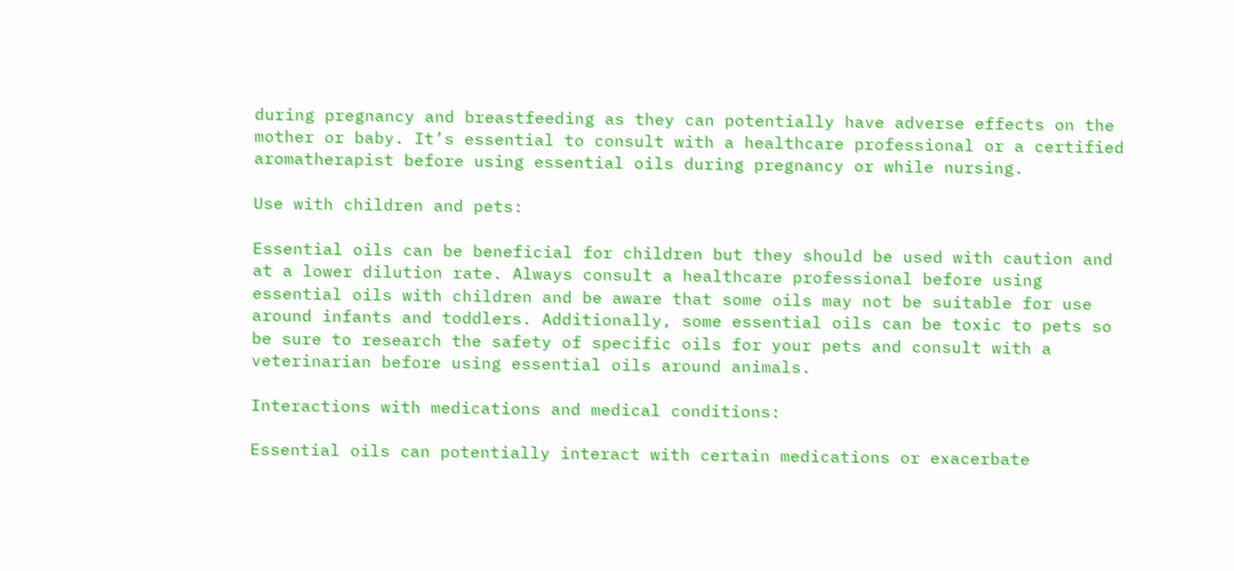during pregnancy and breastfeeding as they can potentially have adverse effects on the mother or baby. It’s essential to consult with a healthcare professional or a certified aromatherapist before using essential oils during pregnancy or while nursing.

Use with children and pets:

Essential oils can be beneficial for children but they should be used with caution and at a lower dilution rate. Always consult a healthcare professional before using essential oils with children and be aware that some oils may not be suitable for use around infants and toddlers. Additionally, some essential oils can be toxic to pets so be sure to research the safety of specific oils for your pets and consult with a veterinarian before using essential oils around animals.

Interactions with medications and medical conditions:

Essential oils can potentially interact with certain medications or exacerbate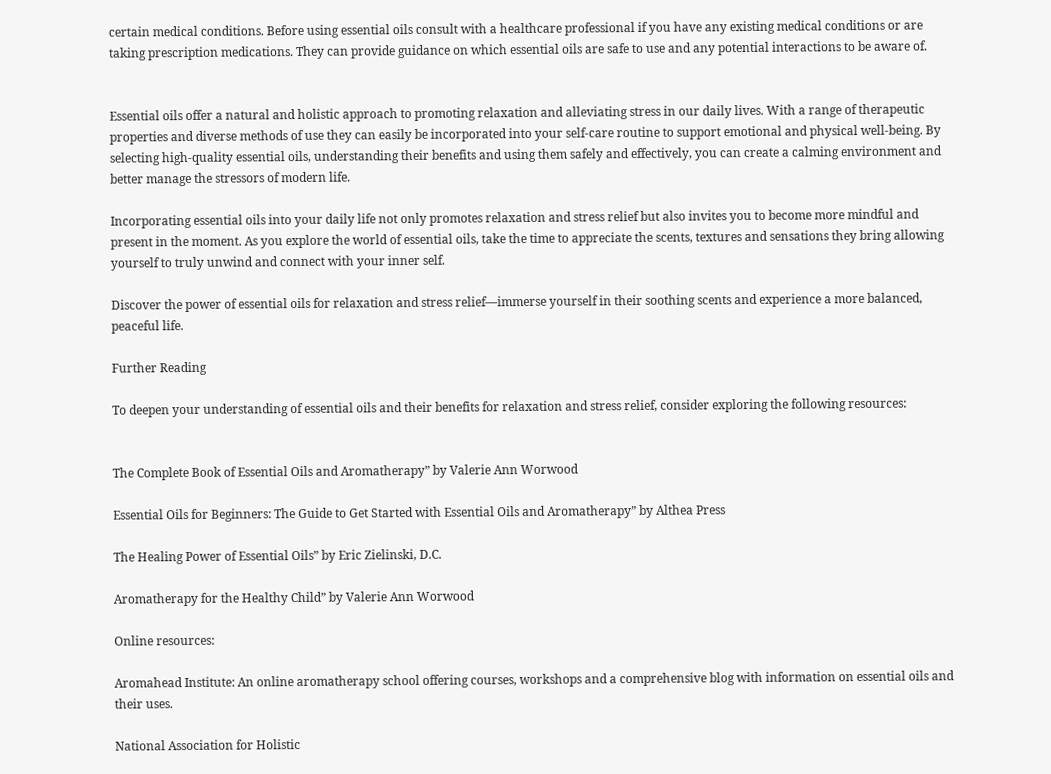certain medical conditions. Before using essential oils consult with a healthcare professional if you have any existing medical conditions or are taking prescription medications. They can provide guidance on which essential oils are safe to use and any potential interactions to be aware of.


Essential oils offer a natural and holistic approach to promoting relaxation and alleviating stress in our daily lives. With a range of therapeutic properties and diverse methods of use they can easily be incorporated into your self-care routine to support emotional and physical well-being. By selecting high-quality essential oils, understanding their benefits and using them safely and effectively, you can create a calming environment and better manage the stressors of modern life.

Incorporating essential oils into your daily life not only promotes relaxation and stress relief but also invites you to become more mindful and present in the moment. As you explore the world of essential oils, take the time to appreciate the scents, textures and sensations they bring allowing yourself to truly unwind and connect with your inner self.

Discover the power of essential oils for relaxation and stress relief—immerse yourself in their soothing scents and experience a more balanced, peaceful life.

Further Reading

To deepen your understanding of essential oils and their benefits for relaxation and stress relief, consider exploring the following resources:


The Complete Book of Essential Oils and Aromatherapy” by Valerie Ann Worwood

Essential Oils for Beginners: The Guide to Get Started with Essential Oils and Aromatherapy” by Althea Press

The Healing Power of Essential Oils” by Eric Zielinski, D.C.

Aromatherapy for the Healthy Child” by Valerie Ann Worwood

Online resources:

Aromahead Institute: An online aromatherapy school offering courses, workshops and a comprehensive blog with information on essential oils and their uses.

National Association for Holistic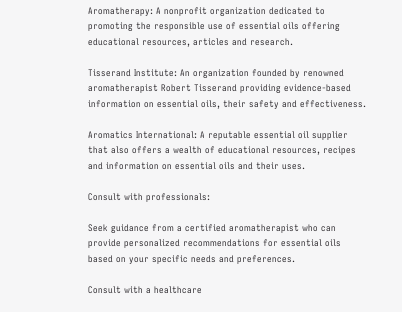Aromatherapy: A nonprofit organization dedicated to promoting the responsible use of essential oils offering educational resources, articles and research.

Tisserand Institute: An organization founded by renowned aromatherapist Robert Tisserand providing evidence-based information on essential oils, their safety and effectiveness.

Aromatics International: A reputable essential oil supplier that also offers a wealth of educational resources, recipes and information on essential oils and their uses.

Consult with professionals:

Seek guidance from a certified aromatherapist who can provide personalized recommendations for essential oils based on your specific needs and preferences.

Consult with a healthcare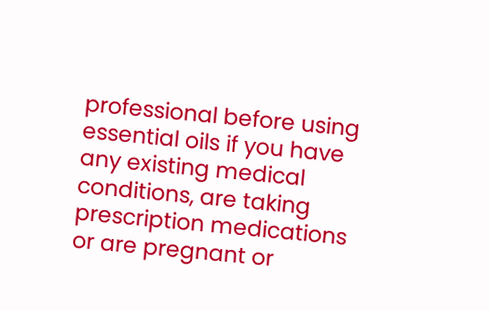professional before using essential oils if you have any existing medical conditions, are taking prescription medications or are pregnant or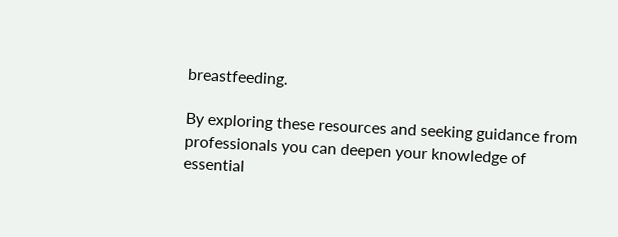breastfeeding.

By exploring these resources and seeking guidance from professionals you can deepen your knowledge of essential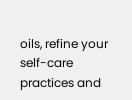oils, refine your self-care practices and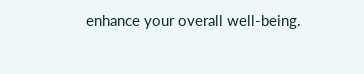enhance your overall well-being.